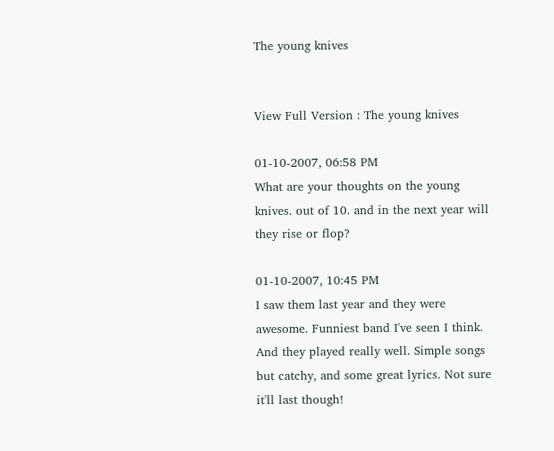The young knives


View Full Version : The young knives

01-10-2007, 06:58 PM
What are your thoughts on the young knives. out of 10. and in the next year will they rise or flop?

01-10-2007, 10:45 PM
I saw them last year and they were awesome. Funniest band I've seen I think. And they played really well. Simple songs but catchy, and some great lyrics. Not sure it'll last though!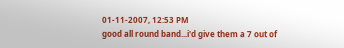01-11-2007, 12:53 PM
good all round band...i'd give them a 7 out of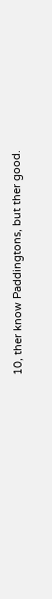10, ther know Paddingtons, but ther good.